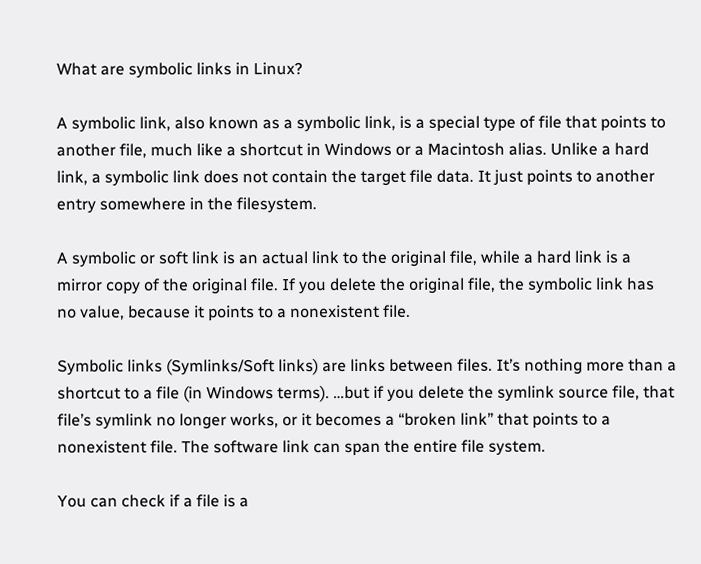What are symbolic links in Linux?

A symbolic link, also known as a symbolic link, is a special type of file that points to another file, much like a shortcut in Windows or a Macintosh alias. Unlike a hard link, a symbolic link does not contain the target file data. It just points to another entry somewhere in the filesystem.

A symbolic or soft link is an actual link to the original file, while a hard link is a mirror copy of the original file. If you delete the original file, the symbolic link has no value, because it points to a nonexistent file.

Symbolic links (Symlinks/Soft links) are links between files. It’s nothing more than a shortcut to a file (in Windows terms). …but if you delete the symlink source file, that file’s symlink no longer works, or it becomes a “broken link” that points to a nonexistent file. The software link can span the entire file system.

You can check if a file is a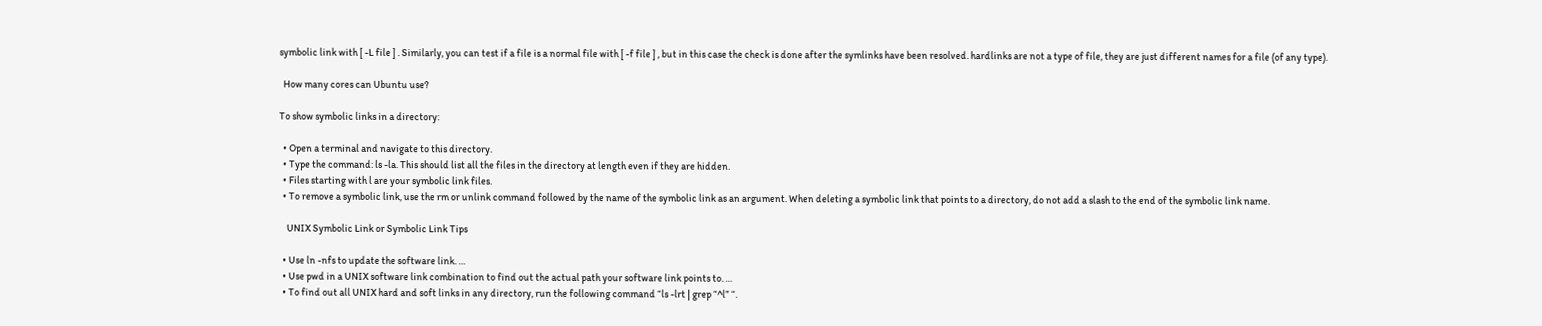symbolic link with [ -L file ] . Similarly, you can test if a file is a normal file with [ -f file ] , but in this case the check is done after the symlinks have been resolved. hardlinks are not a type of file, they are just different names for a file (of any type).

  How many cores can Ubuntu use?

To show symbolic links in a directory:

  • Open a terminal and navigate to this directory.
  • Type the command: ls -la. This should list all the files in the directory at length even if they are hidden.
  • Files starting with l are your symbolic link files.
  • To remove a symbolic link, use the rm or unlink command followed by the name of the symbolic link as an argument. When deleting a symbolic link that points to a directory, do not add a slash to the end of the symbolic link name.

    UNIX Symbolic Link or Symbolic Link Tips

  • Use ln -nfs to update the software link. …
  • Use pwd in a UNIX software link combination to find out the actual path your software link points to. …
  • To find out all UNIX hard and soft links in any directory, run the following command “ls -lrt | grep “^l” “.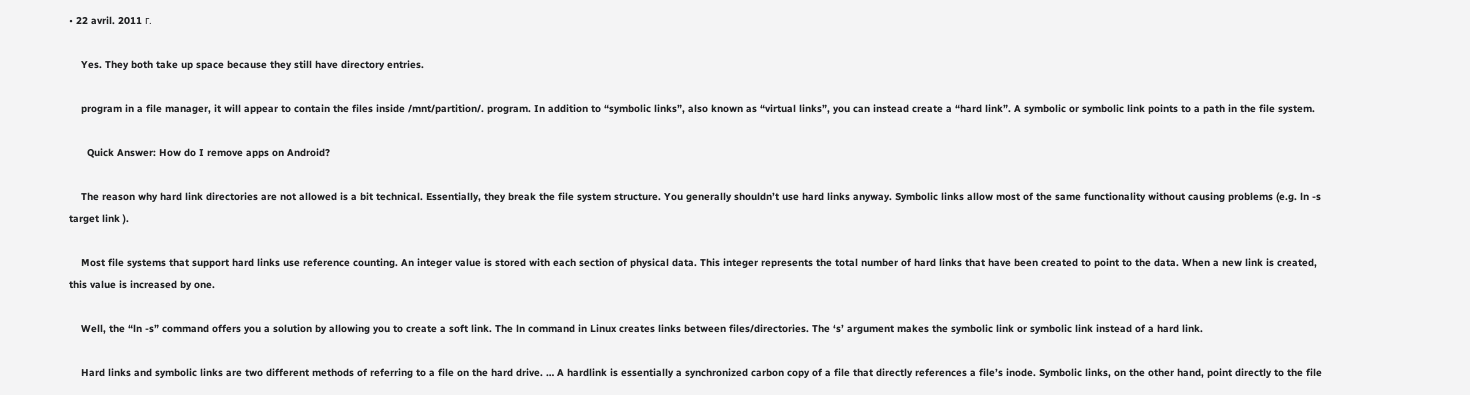• 22 avril. 2011 г.

    Yes. They both take up space because they still have directory entries.

    program in a file manager, it will appear to contain the files inside /mnt/partition/. program. In addition to “symbolic links”, also known as “virtual links”, you can instead create a “hard link”. A symbolic or symbolic link points to a path in the file system.

      Quick Answer: How do I remove apps on Android?

    The reason why hard link directories are not allowed is a bit technical. Essentially, they break the file system structure. You generally shouldn’t use hard links anyway. Symbolic links allow most of the same functionality without causing problems (e.g. ln -s target link ).

    Most file systems that support hard links use reference counting. An integer value is stored with each section of physical data. This integer represents the total number of hard links that have been created to point to the data. When a new link is created, this value is increased by one.

    Well, the “ln -s” command offers you a solution by allowing you to create a soft link. The ln command in Linux creates links between files/directories. The ‘s’ argument makes the symbolic link or symbolic link instead of a hard link.

    Hard links and symbolic links are two different methods of referring to a file on the hard drive. … A hardlink is essentially a synchronized carbon copy of a file that directly references a file’s inode. Symbolic links, on the other hand, point directly to the file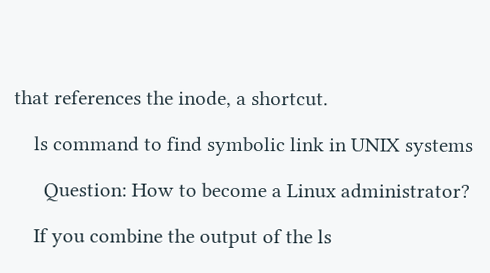that references the inode, a shortcut.

    ls command to find symbolic link in UNIX systems

      Question: How to become a Linux administrator?

    If you combine the output of the ls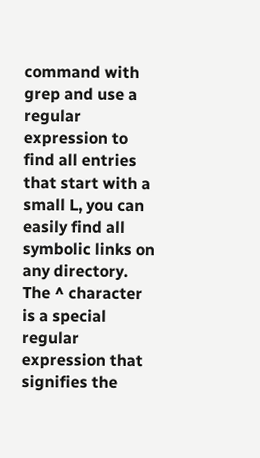command with grep and use a regular expression to find all entries that start with a small L, you can easily find all symbolic links on any directory. The ^ character is a special regular expression that signifies the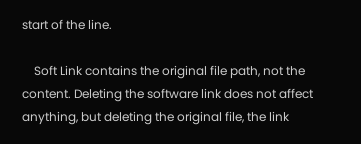start of the line.

    Soft Link contains the original file path, not the content. Deleting the software link does not affect anything, but deleting the original file, the link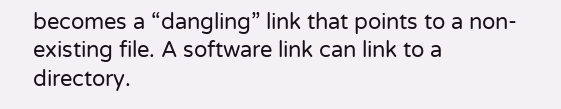becomes a “dangling” link that points to a non-existing file. A software link can link to a directory.